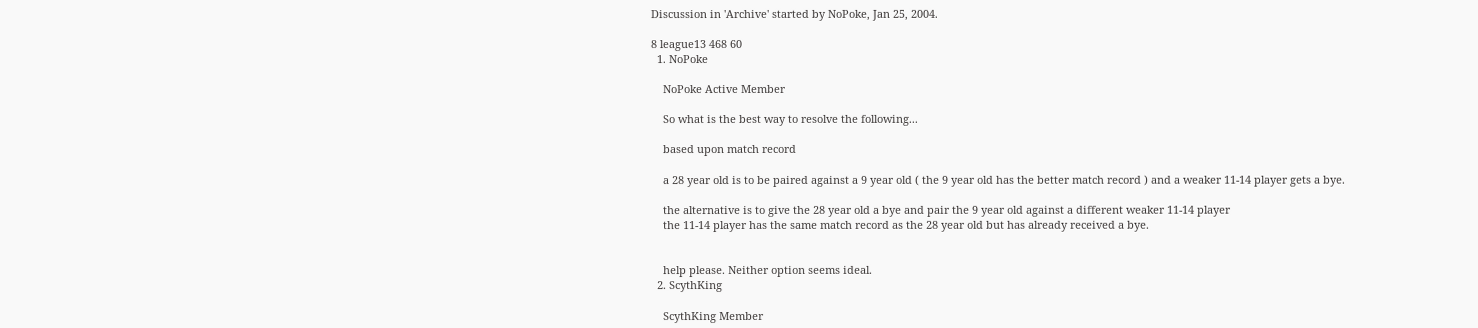Discussion in 'Archive' started by NoPoke, Jan 25, 2004.

8 league13 468 60
  1. NoPoke

    NoPoke Active Member

    So what is the best way to resolve the following...

    based upon match record

    a 28 year old is to be paired against a 9 year old ( the 9 year old has the better match record ) and a weaker 11-14 player gets a bye.

    the alternative is to give the 28 year old a bye and pair the 9 year old against a different weaker 11-14 player
    the 11-14 player has the same match record as the 28 year old but has already received a bye.


    help please. Neither option seems ideal.
  2. ScythKing

    ScythKing Member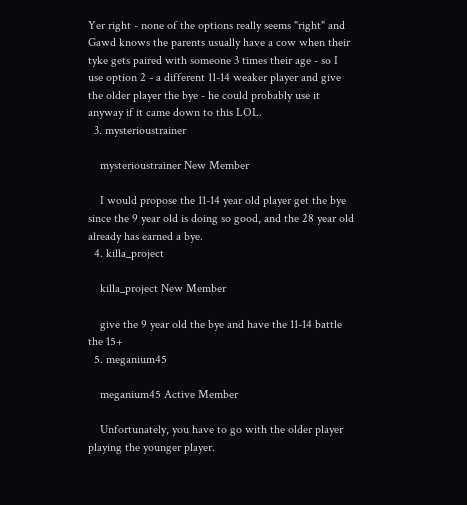Yer right - none of the options really seems "right" and Gawd knows the parents usually have a cow when their tyke gets paired with someone 3 times their age - so I use option 2 - a different 11-14 weaker player and give the older player the bye - he could probably use it anyway if it came down to this LOL.
  3. mysterioustrainer

    mysterioustrainer New Member

    I would propose the 11-14 year old player get the bye since the 9 year old is doing so good, and the 28 year old already has earned a bye.
  4. killa_project

    killa_project New Member

    give the 9 year old the bye and have the 11-14 battle the 15+
  5. meganium45

    meganium45 Active Member

    Unfortunately, you have to go with the older player playing the younger player.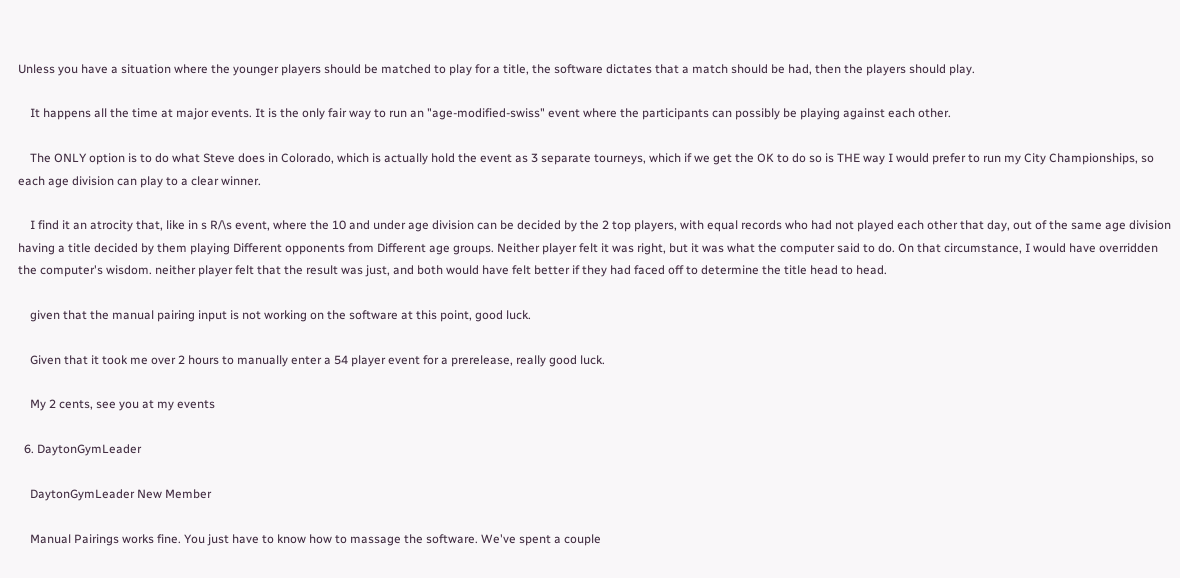Unless you have a situation where the younger players should be matched to play for a title, the software dictates that a match should be had, then the players should play.

    It happens all the time at major events. It is the only fair way to run an "age-modified-swiss" event where the participants can possibly be playing against each other.

    The ONLY option is to do what Steve does in Colorado, which is actually hold the event as 3 separate tourneys, which if we get the OK to do so is THE way I would prefer to run my City Championships, so each age division can play to a clear winner.

    I find it an atrocity that, like in s R/\s event, where the 10 and under age division can be decided by the 2 top players, with equal records who had not played each other that day, out of the same age division having a title decided by them playing Different opponents from Different age groups. Neither player felt it was right, but it was what the computer said to do. On that circumstance, I would have overridden the computer's wisdom. neither player felt that the result was just, and both would have felt better if they had faced off to determine the title head to head.

    given that the manual pairing input is not working on the software at this point, good luck.

    Given that it took me over 2 hours to manually enter a 54 player event for a prerelease, really good luck.

    My 2 cents, see you at my events

  6. DaytonGymLeader

    DaytonGymLeader New Member

    Manual Pairings works fine. You just have to know how to massage the software. We've spent a couple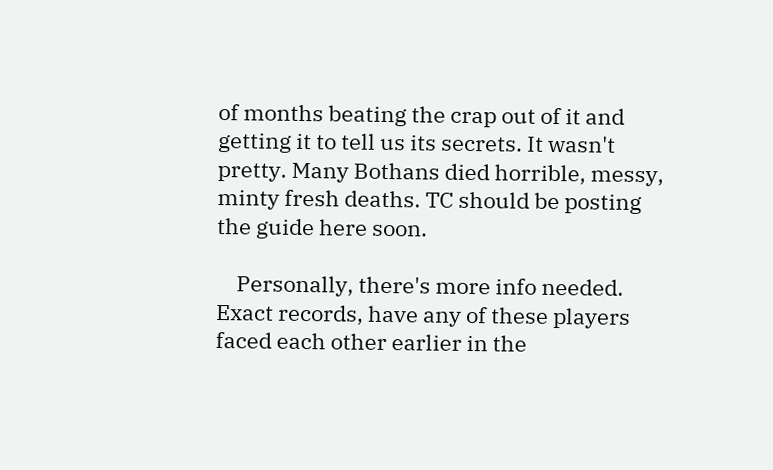of months beating the crap out of it and getting it to tell us its secrets. It wasn't pretty. Many Bothans died horrible, messy, minty fresh deaths. TC should be posting the guide here soon.

    Personally, there's more info needed. Exact records, have any of these players faced each other earlier in the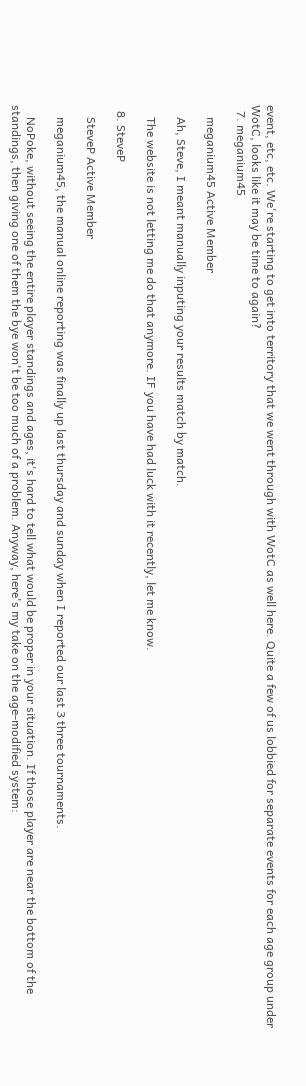event, etc, etc. We're starting to get into territory that we went through with WotC as well here. Quite a few of us lobbied for separate events for each age group under WotC, looks like it may be time to again?
  7. meganium45

    meganium45 Active Member

    Ah, Steve, I meant manually inputing your results match by match.

    The website is not letting me do that anymore. IF you have had luck with it recently, let me know.

  8. SteveP

    SteveP Active Member

    meganium45, the manual online reporting was finally up last thursday and sunday when I reported our last 3 three tournaments.

    NoPoke, without seeing the entire player standings and ages, it's hard to tell what would be proper in your situation. If those player are near the bottom of the standings, then giving one of them the bye won't be too much of a problem. Anyway, here's my take on the age-modified system: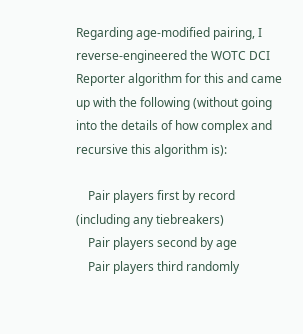Regarding age-modified pairing, I reverse-engineered the WOTC DCI Reporter algorithm for this and came up with the following (without going into the details of how complex and recursive this algorithm is):

    Pair players first by record (including any tiebreakers)
    Pair players second by age
    Pair players third randomly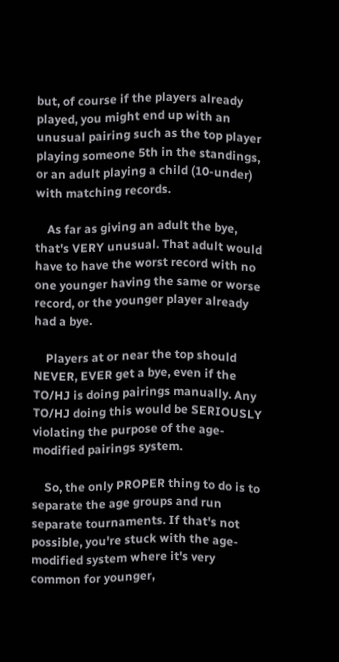but, of course if the players already played, you might end up with an unusual pairing such as the top player playing someone 5th in the standings, or an adult playing a child (10-under) with matching records.

    As far as giving an adult the bye, that's VERY unusual. That adult would have to have the worst record with no one younger having the same or worse record, or the younger player already had a bye.

    Players at or near the top should NEVER, EVER get a bye, even if the TO/HJ is doing pairings manually. Any TO/HJ doing this would be SERIOUSLY violating the purpose of the age-modified pairings system.

    So, the only PROPER thing to do is to separate the age groups and run separate tournaments. If that's not possible, you're stuck with the age-modified system where it's very common for younger,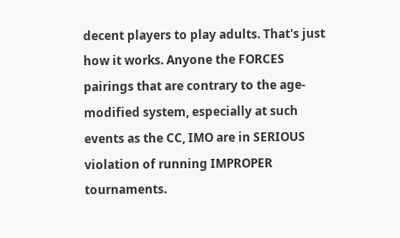decent players to play adults. That's just how it works. Anyone the FORCES pairings that are contrary to the age-modified system, especially at such events as the CC, IMO are in SERIOUS violation of running IMPROPER tournaments.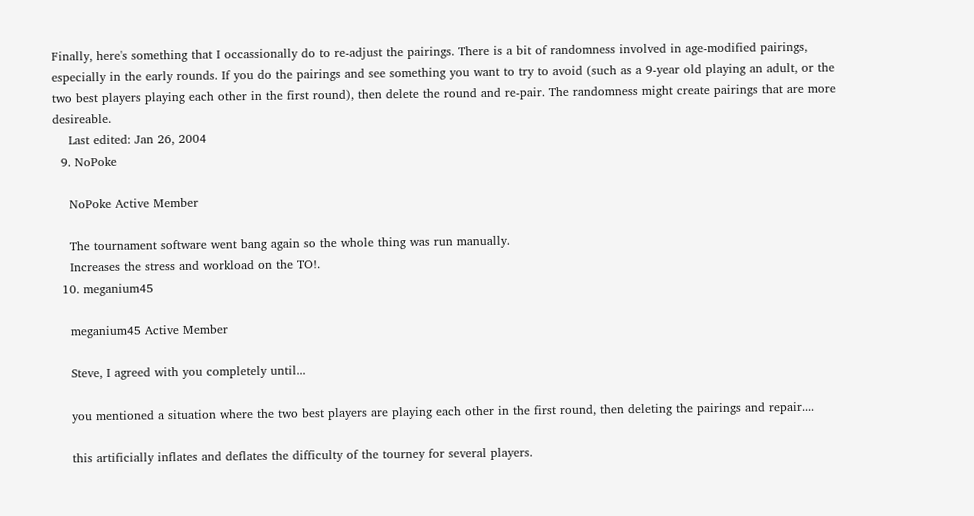Finally, here's something that I occassionally do to re-adjust the pairings. There is a bit of randomness involved in age-modified pairings, especially in the early rounds. If you do the pairings and see something you want to try to avoid (such as a 9-year old playing an adult, or the two best players playing each other in the first round), then delete the round and re-pair. The randomness might create pairings that are more desireable.
    Last edited: Jan 26, 2004
  9. NoPoke

    NoPoke Active Member

    The tournament software went bang again so the whole thing was run manually.
    Increases the stress and workload on the TO!.
  10. meganium45

    meganium45 Active Member

    Steve, I agreed with you completely until...

    you mentioned a situation where the two best players are playing each other in the first round, then deleting the pairings and repair....

    this artificially inflates and deflates the difficulty of the tourney for several players.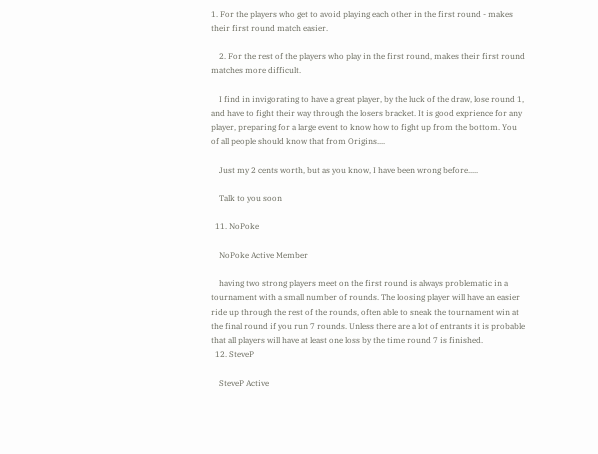1. For the players who get to avoid playing each other in the first round - makes their first round match easier.

    2. For the rest of the players who play in the first round, makes their first round matches more difficult.

    I find in invigorating to have a great player, by the luck of the draw, lose round 1, and have to fight their way through the losers bracket. It is good exprience for any player, preparing for a large event to know how to fight up from the bottom. You of all people should know that from Origins....

    Just my 2 cents worth, but as you know, I have been wrong before.....

    Talk to you soon

  11. NoPoke

    NoPoke Active Member

    having two strong players meet on the first round is always problematic in a tournament with a small number of rounds. The loosing player will have an easier ride up through the rest of the rounds, often able to sneak the tournament win at the final round if you run 7 rounds. Unless there are a lot of entrants it is probable that all players will have at least one loss by the time round 7 is finished.
  12. SteveP

    SteveP Active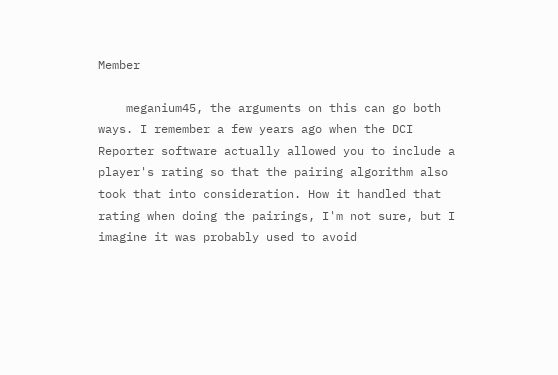Member

    meganium45, the arguments on this can go both ways. I remember a few years ago when the DCI Reporter software actually allowed you to include a player's rating so that the pairing algorithm also took that into consideration. How it handled that rating when doing the pairings, I'm not sure, but I imagine it was probably used to avoid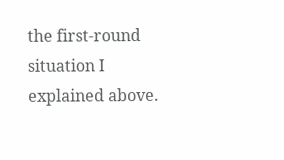the first-round situation I explained above.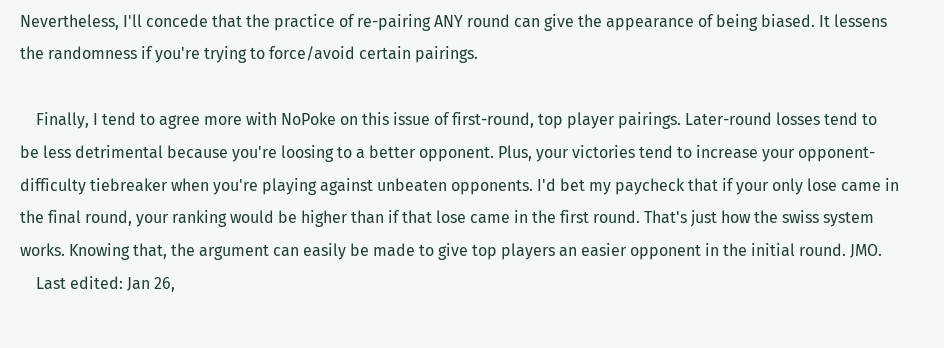Nevertheless, I'll concede that the practice of re-pairing ANY round can give the appearance of being biased. It lessens the randomness if you're trying to force/avoid certain pairings.

    Finally, I tend to agree more with NoPoke on this issue of first-round, top player pairings. Later-round losses tend to be less detrimental because you're loosing to a better opponent. Plus, your victories tend to increase your opponent-difficulty tiebreaker when you're playing against unbeaten opponents. I'd bet my paycheck that if your only lose came in the final round, your ranking would be higher than if that lose came in the first round. That's just how the swiss system works. Knowing that, the argument can easily be made to give top players an easier opponent in the initial round. JMO.
    Last edited: Jan 26,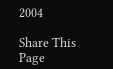2004

Share This Page